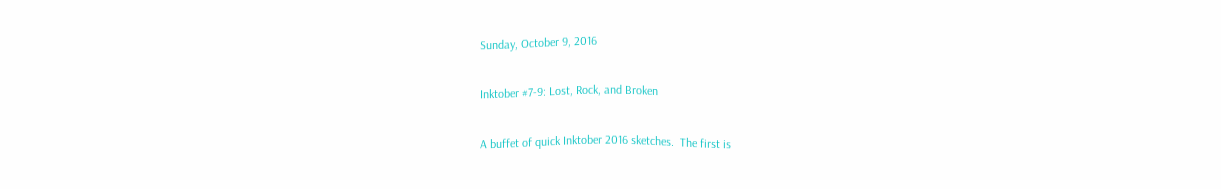Sunday, October 9, 2016

Inktober #7-9: Lost, Rock, and Broken

A buffet of quick Inktober 2016 sketches.  The first is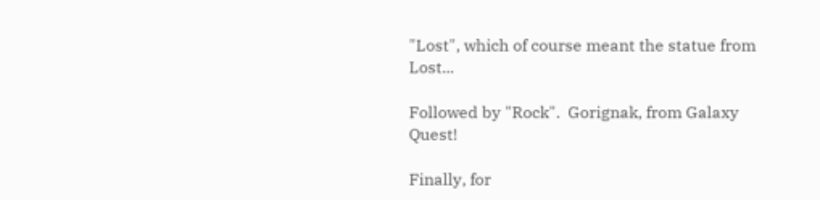"Lost", which of course meant the statue from Lost...

Followed by "Rock".  Gorignak, from Galaxy Quest!

Finally, for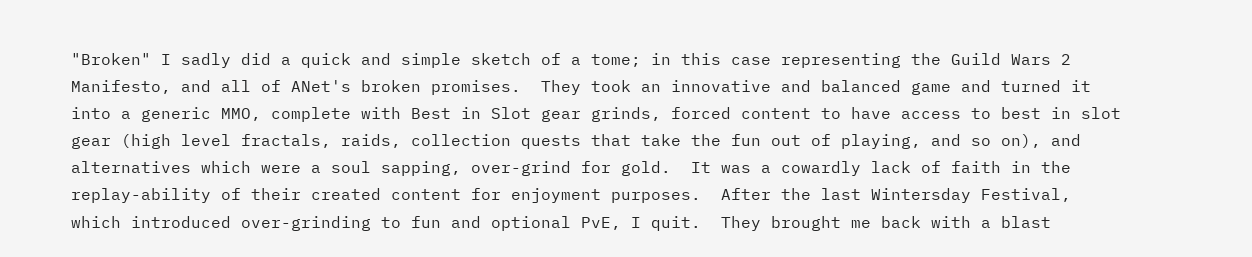"Broken" I sadly did a quick and simple sketch of a tome; in this case representing the Guild Wars 2 Manifesto, and all of ANet's broken promises.  They took an innovative and balanced game and turned it into a generic MMO, complete with Best in Slot gear grinds, forced content to have access to best in slot gear (high level fractals, raids, collection quests that take the fun out of playing, and so on), and alternatives which were a soul sapping, over-grind for gold.  It was a cowardly lack of faith in the replay-ability of their created content for enjoyment purposes.  After the last Wintersday Festival, which introduced over-grinding to fun and optional PvE, I quit.  They brought me back with a blast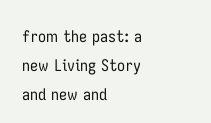from the past: a new Living Story and new and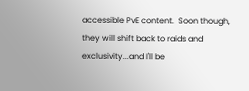accessible PvE content.  Soon though, they will shift back to raids and exclusivity...and I'll be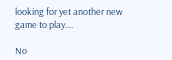looking for yet another new game to play....

No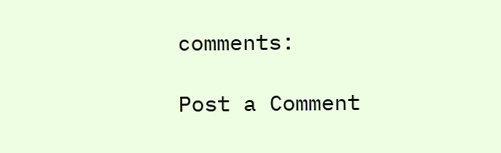comments:

Post a Comment